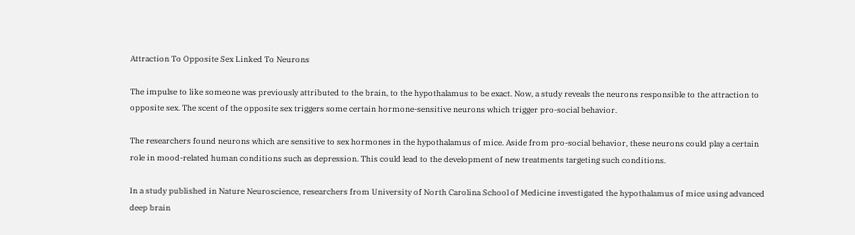Attraction To Opposite Sex Linked To Neurons

The impulse to like someone was previously attributed to the brain, to the hypothalamus to be exact. Now, a study reveals the neurons responsible to the attraction to opposite sex. The scent of the opposite sex triggers some certain hormone-sensitive neurons which trigger pro-social behavior.

The researchers found neurons which are sensitive to sex hormones in the hypothalamus of mice. Aside from pro-social behavior, these neurons could play a certain role in mood-related human conditions such as depression. This could lead to the development of new treatments targeting such conditions.

In a study published in Nature Neuroscience, researchers from University of North Carolina School of Medicine investigated the hypothalamus of mice using advanced deep brain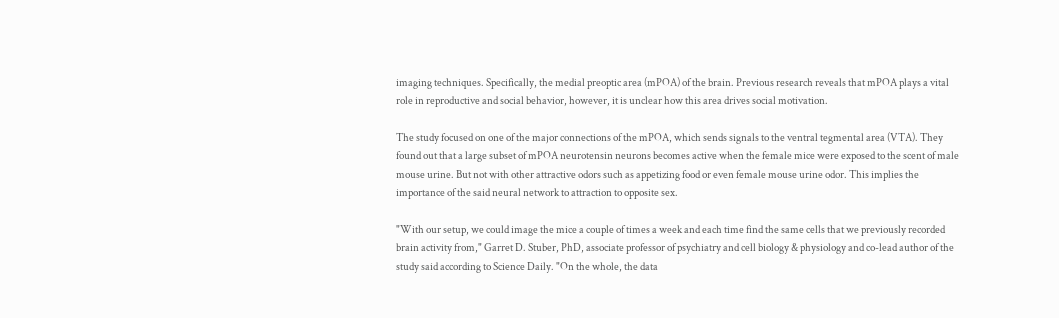imaging techniques. Specifically, the medial preoptic area (mPOA) of the brain. Previous research reveals that mPOA plays a vital role in reproductive and social behavior, however, it is unclear how this area drives social motivation.

The study focused on one of the major connections of the mPOA, which sends signals to the ventral tegmental area (VTA). They found out that a large subset of mPOA neurotensin neurons becomes active when the female mice were exposed to the scent of male mouse urine. But not with other attractive odors such as appetizing food or even female mouse urine odor. This implies the importance of the said neural network to attraction to opposite sex.

"With our setup, we could image the mice a couple of times a week and each time find the same cells that we previously recorded brain activity from," Garret D. Stuber, PhD, associate professor of psychiatry and cell biology & physiology and co-lead author of the study said according to Science Daily. "On the whole, the data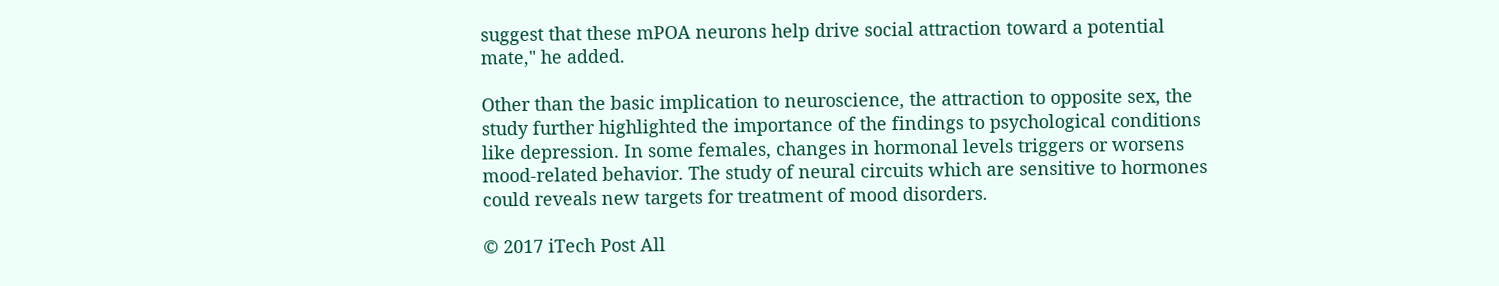suggest that these mPOA neurons help drive social attraction toward a potential mate," he added.

Other than the basic implication to neuroscience, the attraction to opposite sex, the study further highlighted the importance of the findings to psychological conditions like depression. In some females, changes in hormonal levels triggers or worsens mood-related behavior. The study of neural circuits which are sensitive to hormones could reveals new targets for treatment of mood disorders.

© 2017 iTech Post All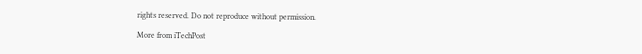rights reserved. Do not reproduce without permission.

More from iTechPost